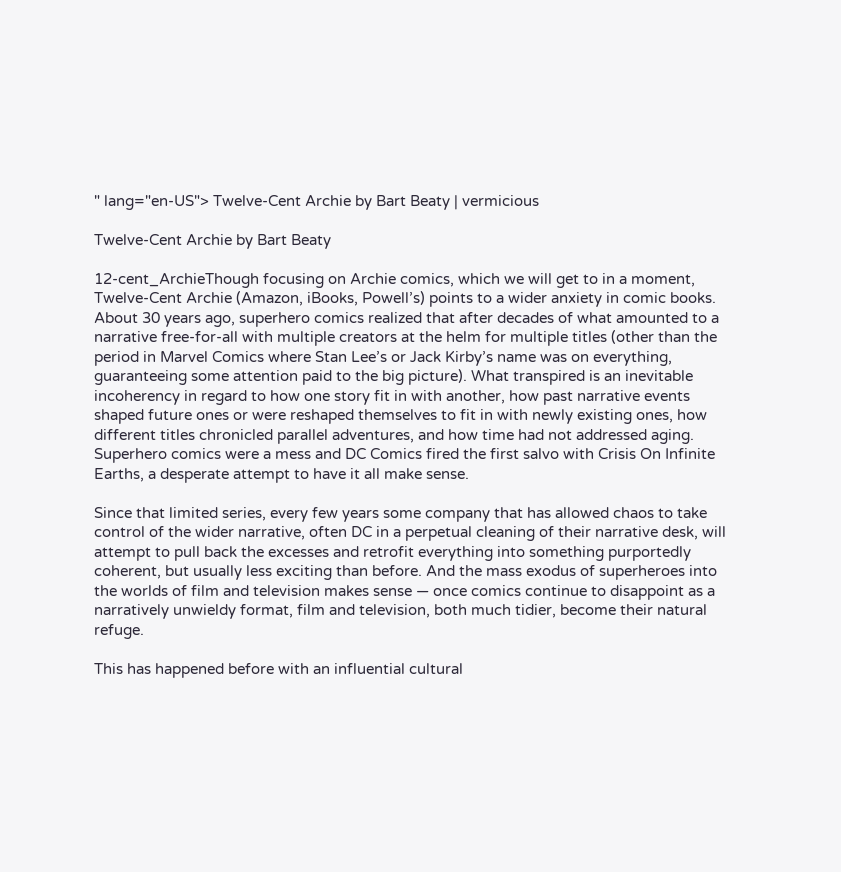" lang="en-US"> Twelve-Cent Archie by Bart Beaty | vermicious

Twelve-Cent Archie by Bart Beaty

12-cent_ArchieThough focusing on Archie comics, which we will get to in a moment, Twelve-Cent Archie (Amazon, iBooks, Powell’s) points to a wider anxiety in comic books. About 30 years ago, superhero comics realized that after decades of what amounted to a narrative free-for-all with multiple creators at the helm for multiple titles (other than the period in Marvel Comics where Stan Lee’s or Jack Kirby’s name was on everything, guaranteeing some attention paid to the big picture). What transpired is an inevitable incoherency in regard to how one story fit in with another, how past narrative events shaped future ones or were reshaped themselves to fit in with newly existing ones, how different titles chronicled parallel adventures, and how time had not addressed aging. Superhero comics were a mess and DC Comics fired the first salvo with Crisis On Infinite Earths, a desperate attempt to have it all make sense.

Since that limited series, every few years some company that has allowed chaos to take control of the wider narrative, often DC in a perpetual cleaning of their narrative desk, will attempt to pull back the excesses and retrofit everything into something purportedly coherent, but usually less exciting than before. And the mass exodus of superheroes into the worlds of film and television makes sense — once comics continue to disappoint as a narratively unwieldy format, film and television, both much tidier, become their natural refuge.

This has happened before with an influential cultural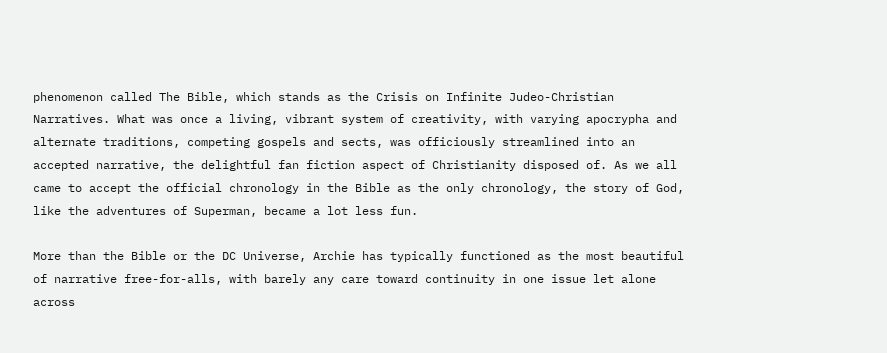phenomenon called The Bible, which stands as the Crisis on Infinite Judeo-Christian Narratives. What was once a living, vibrant system of creativity, with varying apocrypha and alternate traditions, competing gospels and sects, was officiously streamlined into an accepted narrative, the delightful fan fiction aspect of Christianity disposed of. As we all came to accept the official chronology in the Bible as the only chronology, the story of God, like the adventures of Superman, became a lot less fun.

More than the Bible or the DC Universe, Archie has typically functioned as the most beautiful of narrative free-for-alls, with barely any care toward continuity in one issue let alone across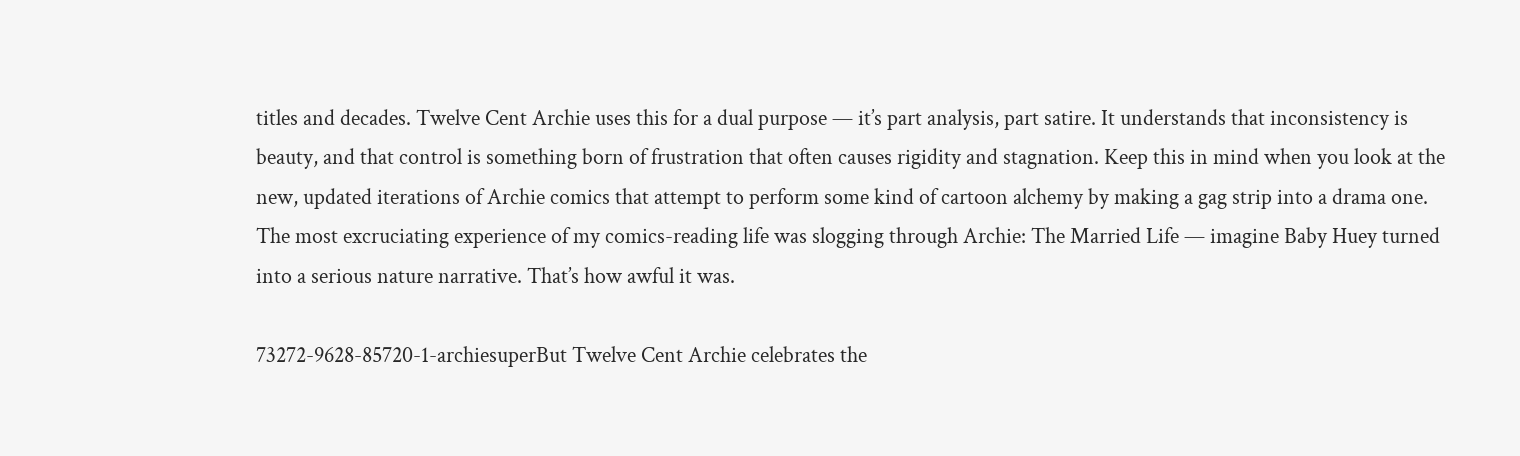titles and decades. Twelve Cent Archie uses this for a dual purpose — it’s part analysis, part satire. It understands that inconsistency is beauty, and that control is something born of frustration that often causes rigidity and stagnation. Keep this in mind when you look at the new, updated iterations of Archie comics that attempt to perform some kind of cartoon alchemy by making a gag strip into a drama one. The most excruciating experience of my comics-reading life was slogging through Archie: The Married Life — imagine Baby Huey turned into a serious nature narrative. That’s how awful it was.

73272-9628-85720-1-archiesuperBut Twelve Cent Archie celebrates the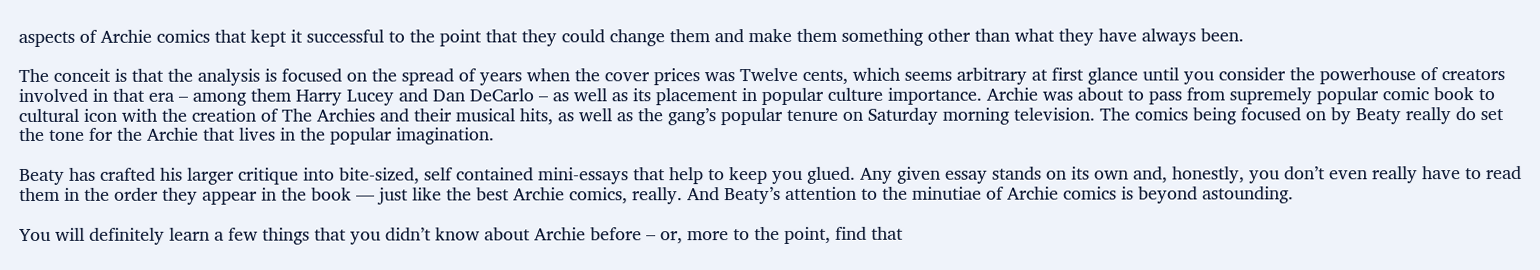aspects of Archie comics that kept it successful to the point that they could change them and make them something other than what they have always been.

The conceit is that the analysis is focused on the spread of years when the cover prices was Twelve cents, which seems arbitrary at first glance until you consider the powerhouse of creators involved in that era – among them Harry Lucey and Dan DeCarlo – as well as its placement in popular culture importance. Archie was about to pass from supremely popular comic book to cultural icon with the creation of The Archies and their musical hits, as well as the gang’s popular tenure on Saturday morning television. The comics being focused on by Beaty really do set the tone for the Archie that lives in the popular imagination.

Beaty has crafted his larger critique into bite-sized, self contained mini-essays that help to keep you glued. Any given essay stands on its own and, honestly, you don’t even really have to read them in the order they appear in the book — just like the best Archie comics, really. And Beaty’s attention to the minutiae of Archie comics is beyond astounding.

You will definitely learn a few things that you didn’t know about Archie before – or, more to the point, find that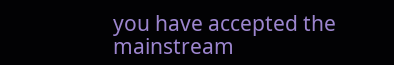you have accepted the mainstream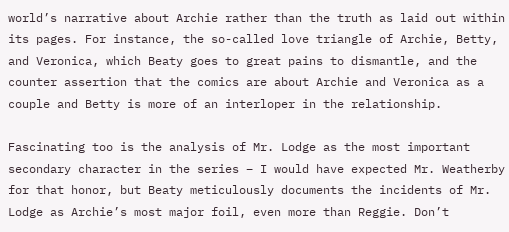world’s narrative about Archie rather than the truth as laid out within its pages. For instance, the so-called love triangle of Archie, Betty, and Veronica, which Beaty goes to great pains to dismantle, and the counter assertion that the comics are about Archie and Veronica as a couple and Betty is more of an interloper in the relationship.

Fascinating too is the analysis of Mr. Lodge as the most important secondary character in the series – I would have expected Mr. Weatherby for that honor, but Beaty meticulously documents the incidents of Mr. Lodge as Archie’s most major foil, even more than Reggie. Don’t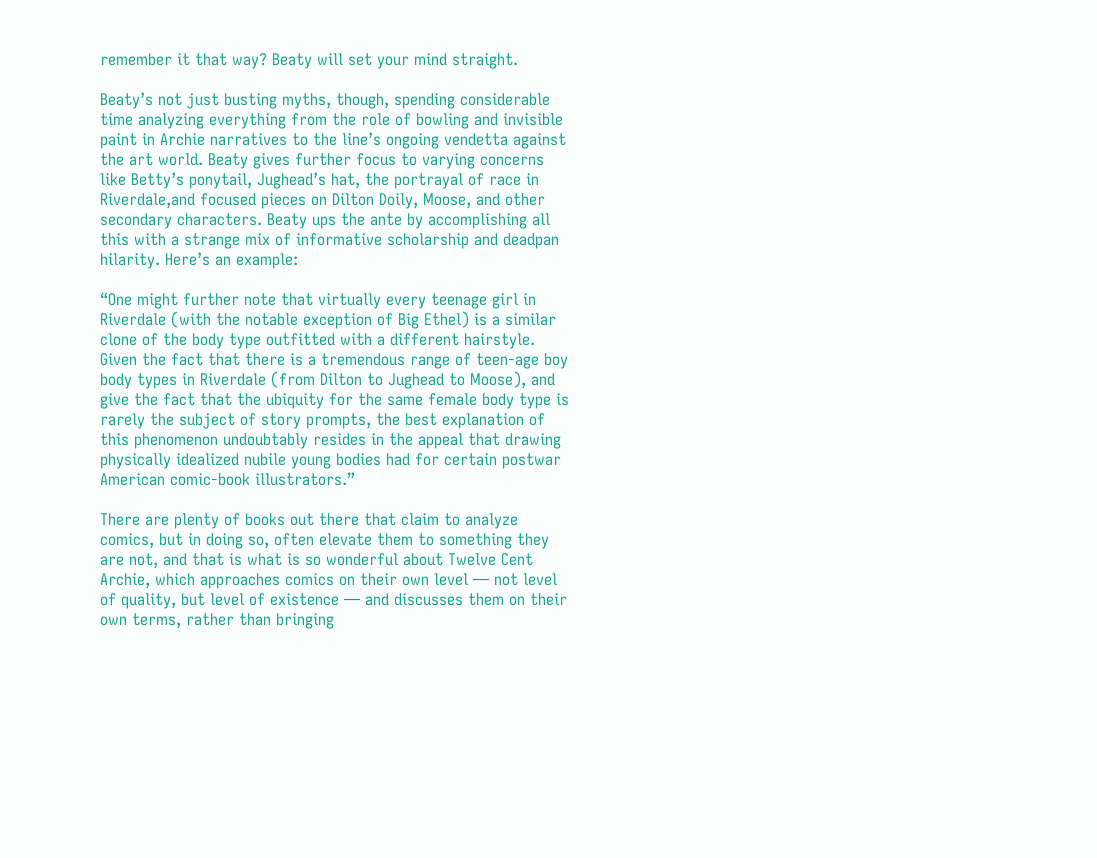remember it that way? Beaty will set your mind straight.

Beaty’s not just busting myths, though, spending considerable time analyzing everything from the role of bowling and invisible paint in Archie narratives to the line’s ongoing vendetta against the art world. Beaty gives further focus to varying concerns like Betty’s ponytail, Jughead’s hat, the portrayal of race in Riverdale,and focused pieces on Dilton Doily, Moose, and other secondary characters. Beaty ups the ante by accomplishing all this with a strange mix of informative scholarship and deadpan hilarity. Here’s an example:

“One might further note that virtually every teenage girl in Riverdale (with the notable exception of Big Ethel) is a similar clone of the body type outfitted with a different hairstyle. Given the fact that there is a tremendous range of teen-age boy body types in Riverdale (from Dilton to Jughead to Moose), and give the fact that the ubiquity for the same female body type is rarely the subject of story prompts, the best explanation of this phenomenon undoubtably resides in the appeal that drawing physically idealized nubile young bodies had for certain postwar American comic-book illustrators.”

There are plenty of books out there that claim to analyze comics, but in doing so, often elevate them to something they are not, and that is what is so wonderful about Twelve Cent Archie, which approaches comics on their own level — not level of quality, but level of existence — and discusses them on their own terms, rather than bringing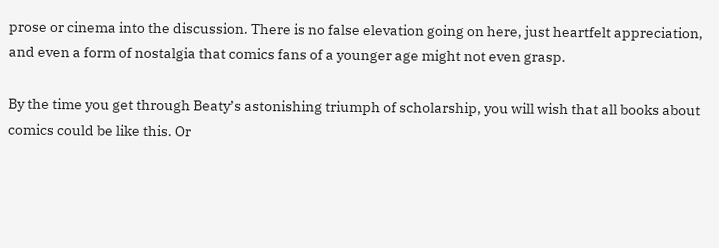prose or cinema into the discussion. There is no false elevation going on here, just heartfelt appreciation, and even a form of nostalgia that comics fans of a younger age might not even grasp.

By the time you get through Beaty’s astonishing triumph of scholarship, you will wish that all books about comics could be like this. Or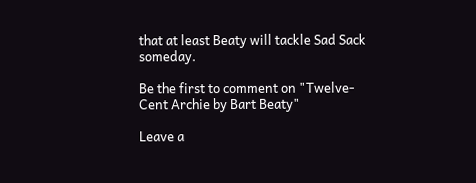that at least Beaty will tackle Sad Sack someday.

Be the first to comment on "Twelve-Cent Archie by Bart Beaty"

Leave a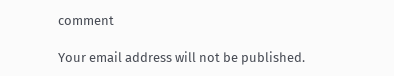comment

Your email address will not be published.